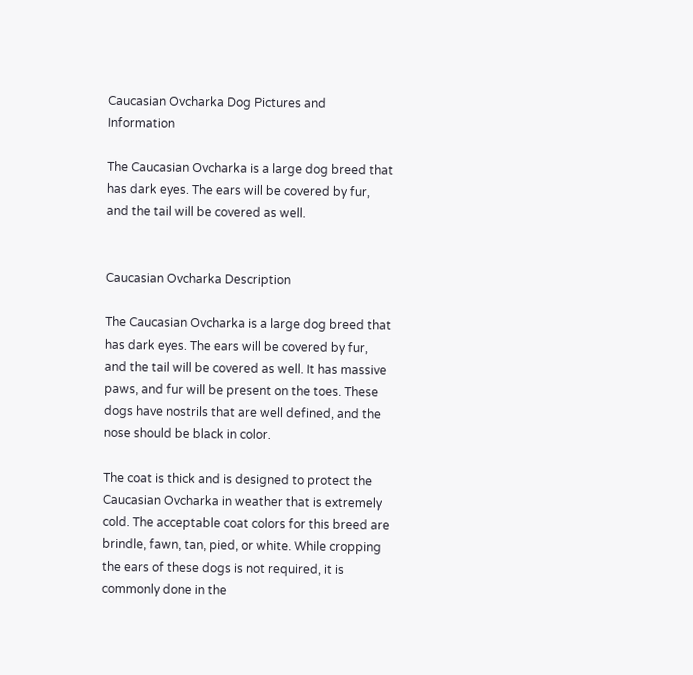Caucasian Ovcharka Dog Pictures and Information

The Caucasian Ovcharka is a large dog breed that has dark eyes. The ears will be covered by fur, and the tail will be covered as well.


Caucasian Ovcharka Description

The Caucasian Ovcharka is a large dog breed that has dark eyes. The ears will be covered by fur, and the tail will be covered as well. It has massive paws, and fur will be present on the toes. These dogs have nostrils that are well defined, and the nose should be black in color.

The coat is thick and is designed to protect the Caucasian Ovcharka in weather that is extremely cold. The acceptable coat colors for this breed are brindle, fawn, tan, pied, or white. While cropping the ears of these dogs is not required, it is commonly done in the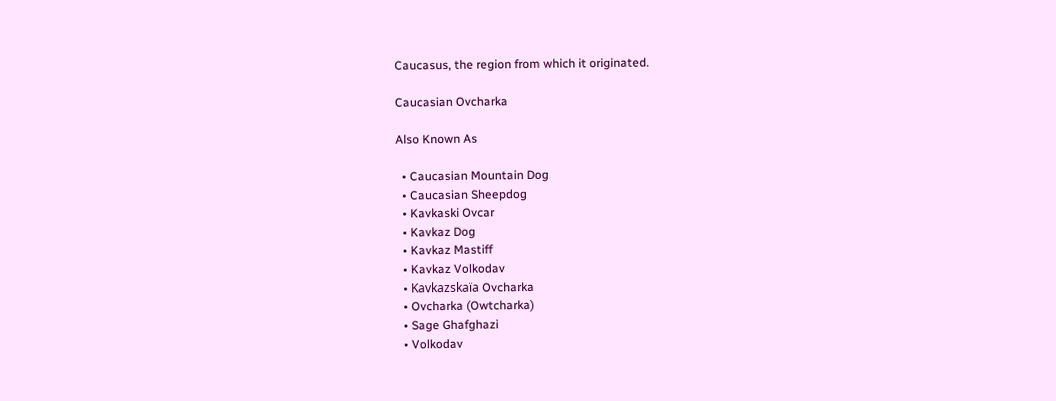Caucasus, the region from which it originated.

Caucasian Ovcharka

Also Known As

  • Caucasian Mountain Dog
  • Caucasian Sheepdog
  • Kavkaski Ovcar
  • Kavkaz Dog
  • Kavkaz Mastiff
  • Kavkaz Volkodav
  • Kavkazskaïa Ovcharka
  • Ovcharka (Owtcharka)
  • Sage Ghafghazi
  • Volkodav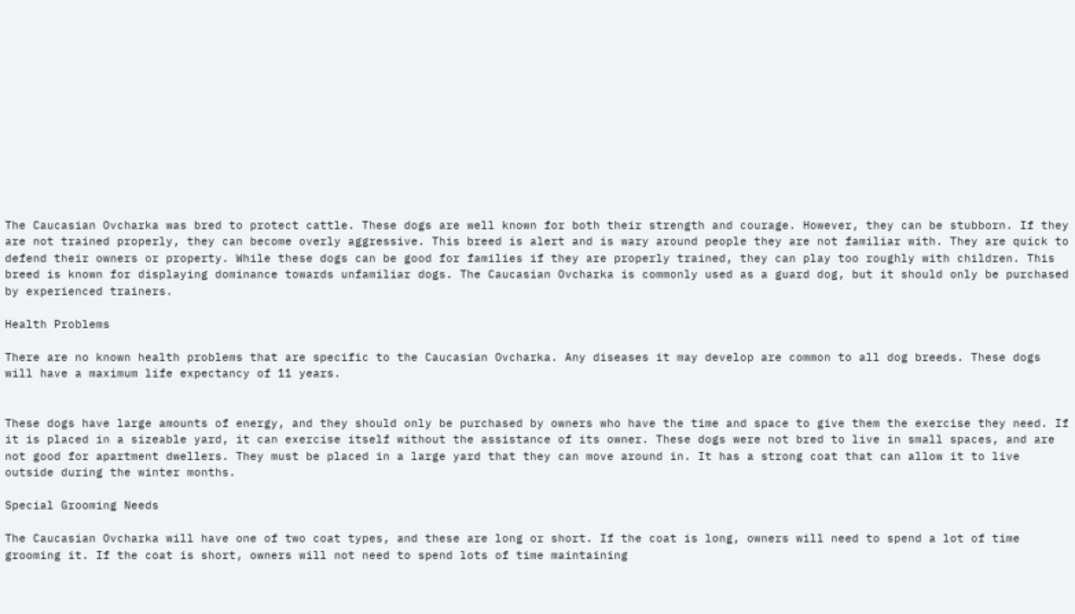The Caucasian Ovcharka was bred to protect cattle. These dogs are well known for both their strength and courage. However, they can be stubborn. If they are not trained properly, they can become overly aggressive. This breed is alert and is wary around people they are not familiar with. They are quick to defend their owners or property. While these dogs can be good for families if they are properly trained, they can play too roughly with children. This breed is known for displaying dominance towards unfamiliar dogs. The Caucasian Ovcharka is commonly used as a guard dog, but it should only be purchased by experienced trainers.

Health Problems

There are no known health problems that are specific to the Caucasian Ovcharka. Any diseases it may develop are common to all dog breeds. These dogs will have a maximum life expectancy of 11 years.


These dogs have large amounts of energy, and they should only be purchased by owners who have the time and space to give them the exercise they need. If it is placed in a sizeable yard, it can exercise itself without the assistance of its owner. These dogs were not bred to live in small spaces, and are not good for apartment dwellers. They must be placed in a large yard that they can move around in. It has a strong coat that can allow it to live outside during the winter months.

Special Grooming Needs

The Caucasian Ovcharka will have one of two coat types, and these are long or short. If the coat is long, owners will need to spend a lot of time grooming it. If the coat is short, owners will not need to spend lots of time maintaining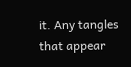it. Any tangles that appear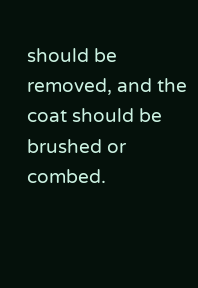should be removed, and the coat should be brushed or combed.